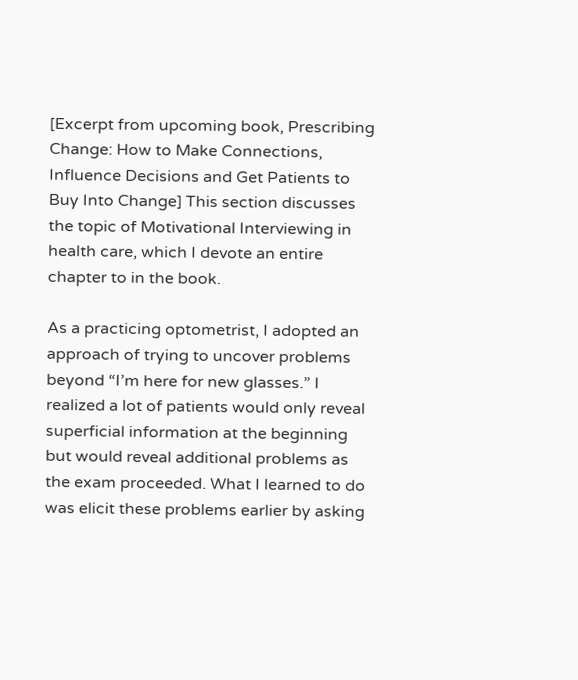[Excerpt from upcoming book, Prescribing Change: How to Make Connections, Influence Decisions and Get Patients to Buy Into Change] This section discusses the topic of Motivational Interviewing in health care, which I devote an entire chapter to in the book.

As a practicing optometrist, I adopted an approach of trying to uncover problems beyond “I’m here for new glasses.” I realized a lot of patients would only reveal superficial information at the beginning but would reveal additional problems as the exam proceeded. What I learned to do was elicit these problems earlier by asking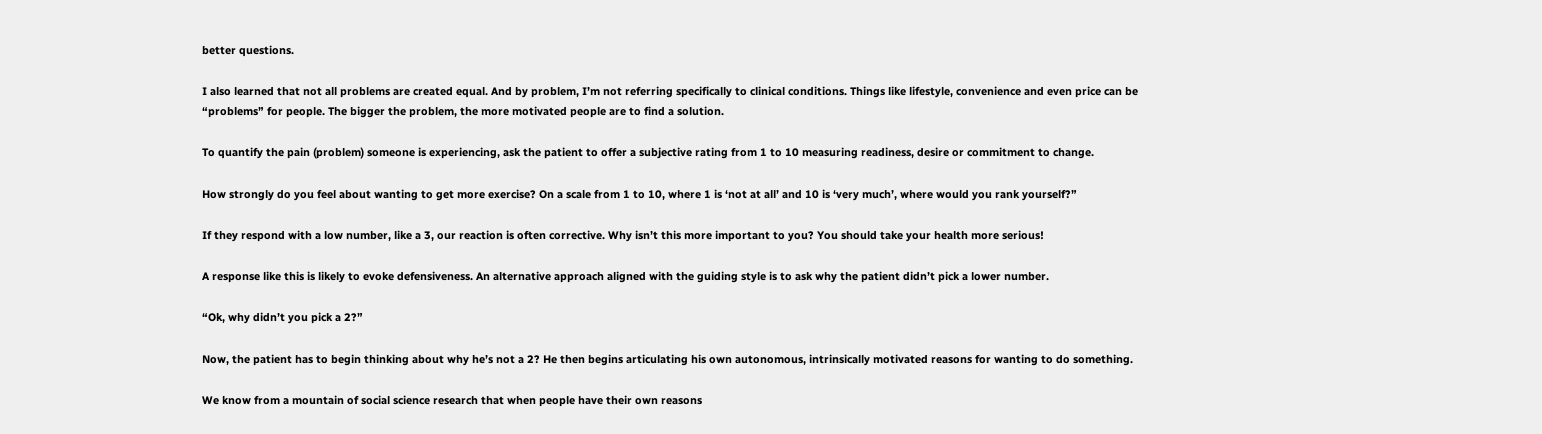better questions.

I also learned that not all problems are created equal. And by problem, I’m not referring specifically to clinical conditions. Things like lifestyle, convenience and even price can be “problems” for people. The bigger the problem, the more motivated people are to find a solution.

To quantify the pain (problem) someone is experiencing, ask the patient to offer a subjective rating from 1 to 10 measuring readiness, desire or commitment to change.

How strongly do you feel about wanting to get more exercise? On a scale from 1 to 10, where 1 is ‘not at all’ and 10 is ‘very much’, where would you rank yourself?”

If they respond with a low number, like a 3, our reaction is often corrective. Why isn’t this more important to you? You should take your health more serious!

A response like this is likely to evoke defensiveness. An alternative approach aligned with the guiding style is to ask why the patient didn’t pick a lower number.

“Ok, why didn’t you pick a 2?”

Now, the patient has to begin thinking about why he’s not a 2? He then begins articulating his own autonomous, intrinsically motivated reasons for wanting to do something.

We know from a mountain of social science research that when people have their own reasons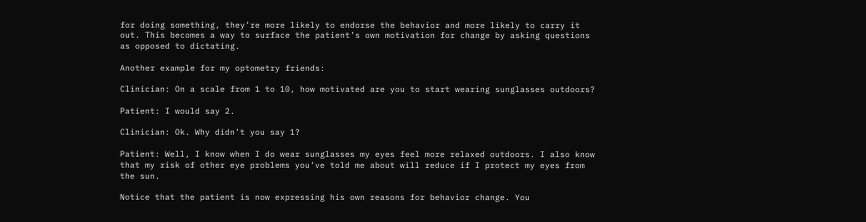for doing something, they’re more likely to endorse the behavior and more likely to carry it out. This becomes a way to surface the patient’s own motivation for change by asking questions as opposed to dictating.

Another example for my optometry friends:

Clinician: On a scale from 1 to 10, how motivated are you to start wearing sunglasses outdoors?

Patient: I would say 2.

Clinician: Ok. Why didn’t you say 1?

Patient: Well, I know when I do wear sunglasses my eyes feel more relaxed outdoors. I also know that my risk of other eye problems you’ve told me about will reduce if I protect my eyes from the sun.

Notice that the patient is now expressing his own reasons for behavior change. You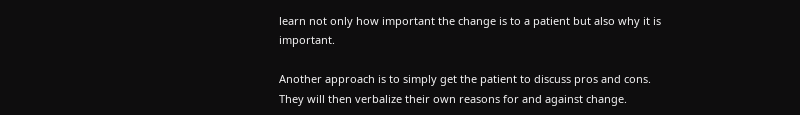learn not only how important the change is to a patient but also why it is important.

Another approach is to simply get the patient to discuss pros and cons. They will then verbalize their own reasons for and against change.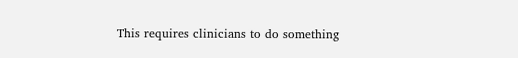This requires clinicians to do something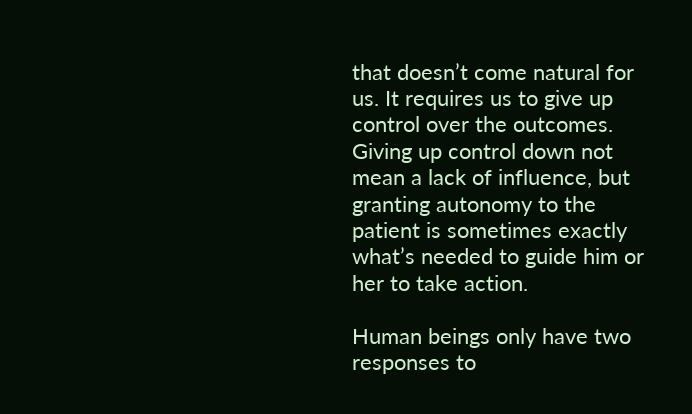that doesn’t come natural for us. It requires us to give up control over the outcomes. Giving up control down not mean a lack of influence, but granting autonomy to the patient is sometimes exactly what’s needed to guide him or her to take action.

Human beings only have two responses to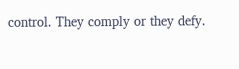control. They comply or they defy.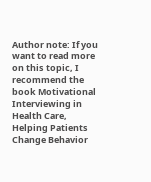Author note: If you want to read more on this topic, I recommend the book Motivational Interviewing in Health Care, Helping Patients Change Behavior